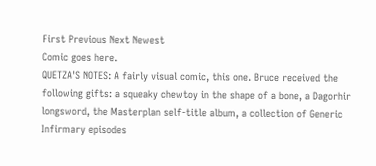First Previous Next Newest
Comic goes here.
QUETZA'S NOTES: A fairly visual comic, this one. Bruce received the following gifts: a squeaky chewtoy in the shape of a bone, a Dagorhir longsword, the Masterplan self-title album, a collection of Generic Infirmary episodes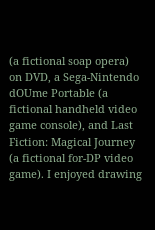(a fictional soap opera) on DVD, a Sega-Nintendo dOUme Portable (a fictional handheld video game console), and Last Fiction: Magical Journey (a fictional for-DP video game). I enjoyed drawing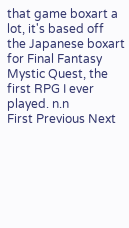that game boxart a lot, it's based off the Japanese boxart for Final Fantasy Mystic Quest, the first RPG I ever played. n.n
First Previous Next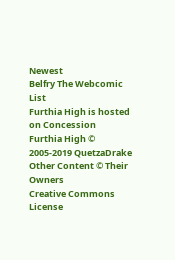Newest
Belfry The Webcomic List
Furthia High is hosted on Concession
Furthia High © 2005-2019 QuetzaDrake
Other Content © Their Owners
Creative Commons License